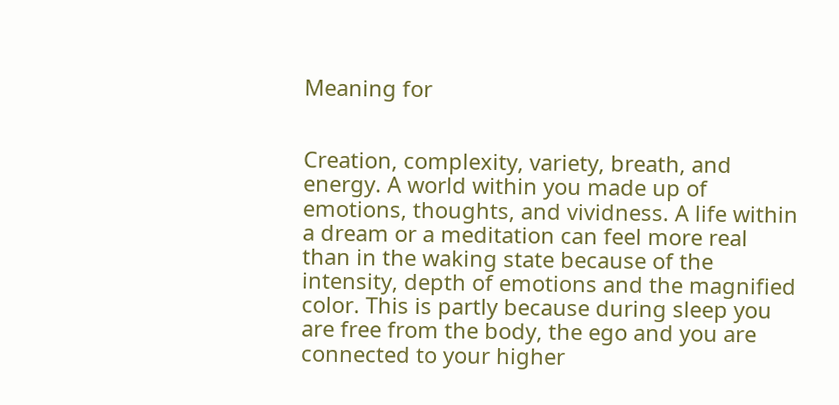Meaning for


Creation, complexity, variety, breath, and energy. A world within you made up of emotions, thoughts, and vividness. A life within a dream or a meditation can feel more real than in the waking state because of the intensity, depth of emotions and the magnified color. This is partly because during sleep you are free from the body, the ego and you are connected to your higher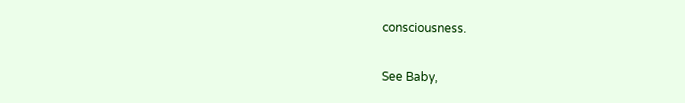consciousness.

See Baby,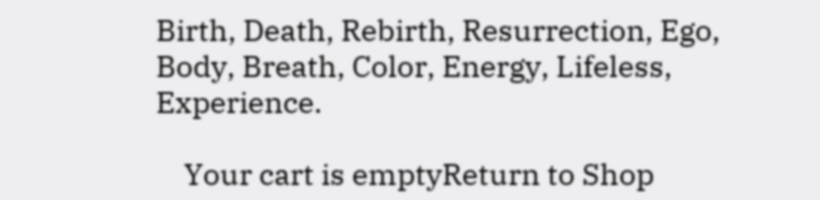Birth, Death, Rebirth, Resurrection, Ego, Body, Breath, Color, Energy, Lifeless, Experience.

    Your cart is emptyReturn to Shop